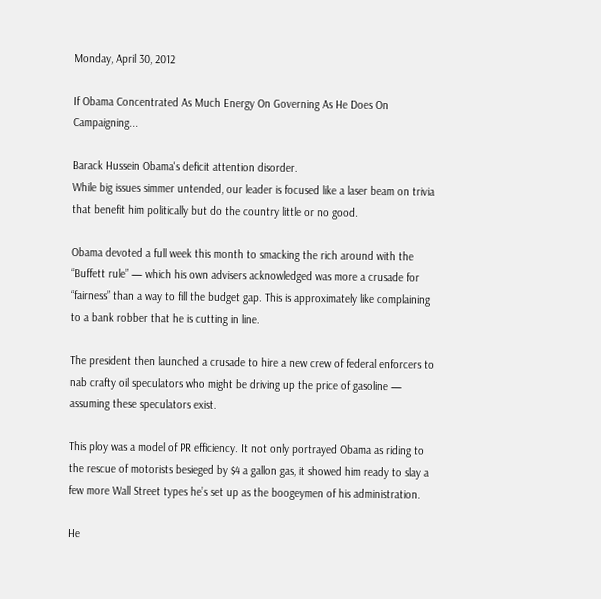Monday, April 30, 2012

If Obama Concentrated As Much Energy On Governing As He Does On Campaigning...

Barack Hussein Obama's deficit attention disorder.
While big issues simmer untended, our leader is focused like a laser beam on trivia that benefit him politically but do the country little or no good.

Obama devoted a full week this month to smacking the rich around with the “Buffett rule” — which his own advisers acknowledged was more a crusade for “fairness” than a way to fill the budget gap. This is approximately like complaining to a bank robber that he is cutting in line.

The president then launched a crusade to hire a new crew of federal enforcers to nab crafty oil speculators who might be driving up the price of gasoline — assuming these speculators exist.

This ploy was a model of PR efficiency. It not only portrayed Obama as riding to the rescue of motorists besieged by $4 a gallon gas, it showed him ready to slay a few more Wall Street types he’s set up as the boogeymen of his administration.

He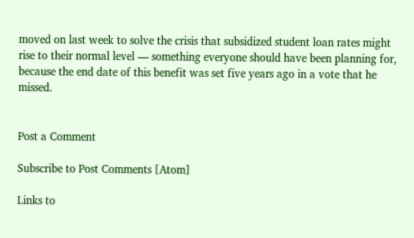moved on last week to solve the crisis that subsidized student loan rates might rise to their normal level — something everyone should have been planning for, because the end date of this benefit was set five years ago in a vote that he missed.


Post a Comment

Subscribe to Post Comments [Atom]

Links to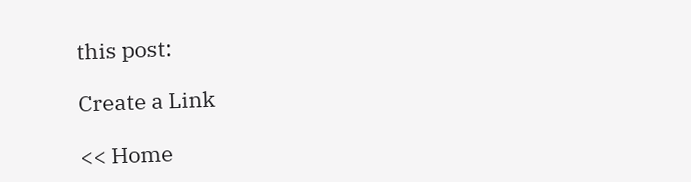this post:

Create a Link

<< Home